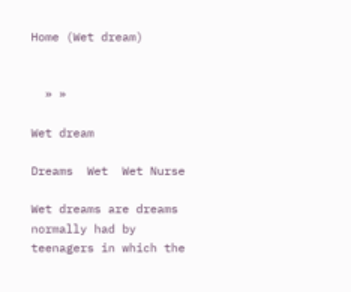Home (Wet dream)


  » »

Wet dream

Dreams  Wet  Wet Nurse

Wet dreams are dreams normally had by teenagers in which the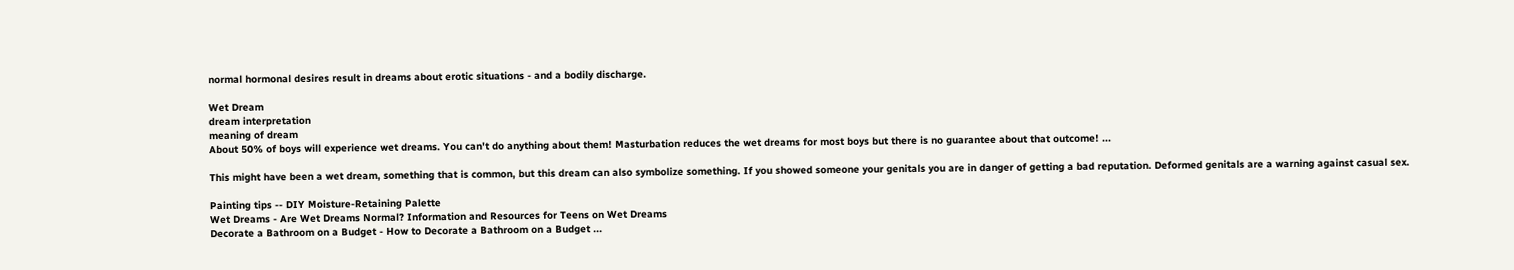normal hormonal desires result in dreams about erotic situations - and a bodily discharge.

Wet Dream
dream interpretation
meaning of dream
About 50% of boys will experience wet dreams. You can't do anything about them! Masturbation reduces the wet dreams for most boys but there is no guarantee about that outcome! ...

This might have been a wet dream, something that is common, but this dream can also symbolize something. If you showed someone your genitals you are in danger of getting a bad reputation. Deformed genitals are a warning against casual sex.

Painting tips -- DIY Moisture-Retaining Palette
Wet Dreams - Are Wet Dreams Normal? Information and Resources for Teens on Wet Dreams
Decorate a Bathroom on a Budget - How to Decorate a Bathroom on a Budget ...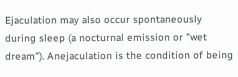Ejaculation may also occur spontaneously during sleep (a nocturnal emission or "wet dream"). Anejaculation is the condition of being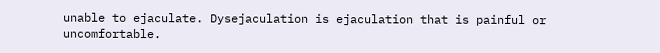unable to ejaculate. Dysejaculation is ejaculation that is painful or uncomfortable.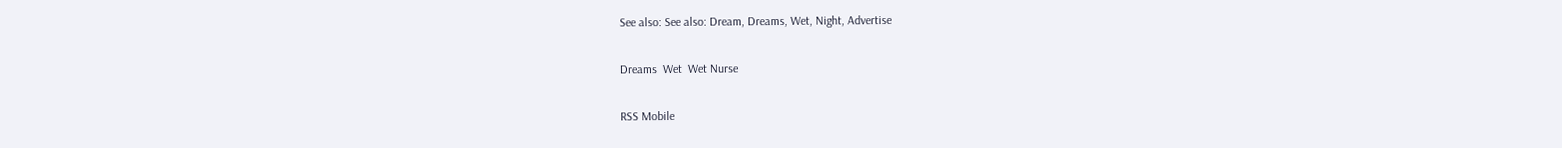See also: See also: Dream, Dreams, Wet, Night, Advertise

Dreams  Wet  Wet Nurse

RSS Mobile